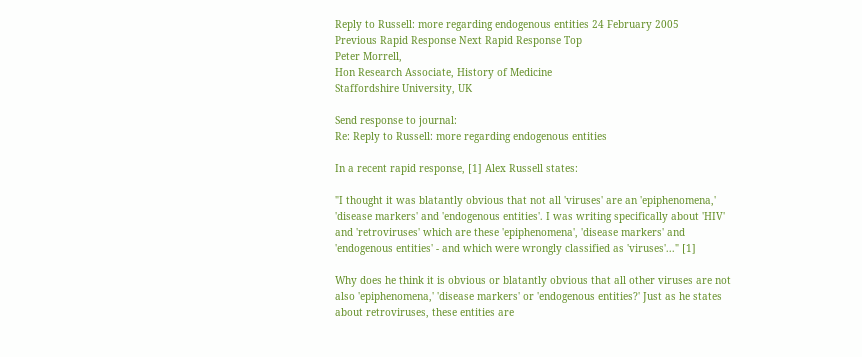Reply to Russell: more regarding endogenous entities 24 February 2005
Previous Rapid Response Next Rapid Response Top
Peter Morrell,
Hon Research Associate, History of Medicine
Staffordshire University, UK

Send response to journal:
Re: Reply to Russell: more regarding endogenous entities

In a recent rapid response, [1] Alex Russell states:

"I thought it was blatantly obvious that not all 'viruses' are an 'epiphenomena,' 'disease markers' and 'endogenous entities'. I was writing specifically about 'HIV' and 'retroviruses' which are these 'epiphenomena', 'disease markers' and 'endogenous entities' - and which were wrongly classified as 'viruses'..." [1]

Why does he think it is obvious or blatantly obvious that all other viruses are not also 'epiphenomena,' 'disease markers' or 'endogenous entities?' Just as he states about retroviruses, these entities are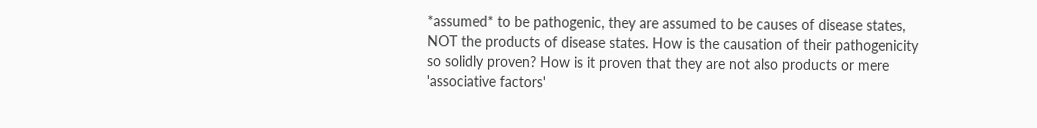*assumed* to be pathogenic, they are assumed to be causes of disease states, NOT the products of disease states. How is the causation of their pathogenicity so solidly proven? How is it proven that they are not also products or mere 'associative factors'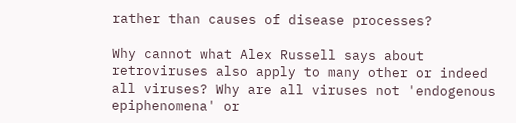rather than causes of disease processes?

Why cannot what Alex Russell says about retroviruses also apply to many other or indeed all viruses? Why are all viruses not 'endogenous epiphenomena' or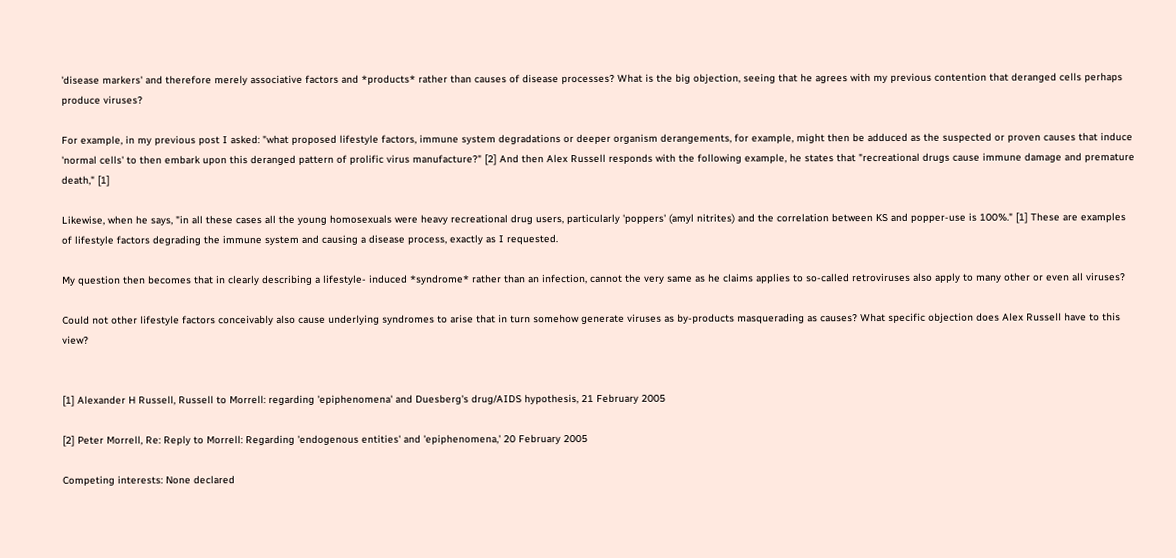'disease markers' and therefore merely associative factors and *products* rather than causes of disease processes? What is the big objection, seeing that he agrees with my previous contention that deranged cells perhaps produce viruses?

For example, in my previous post I asked: "what proposed lifestyle factors, immune system degradations or deeper organism derangements, for example, might then be adduced as the suspected or proven causes that induce 'normal cells' to then embark upon this deranged pattern of prolific virus manufacture?" [2] And then Alex Russell responds with the following example, he states that "recreational drugs cause immune damage and premature death," [1]

Likewise, when he says, "in all these cases all the young homosexuals were heavy recreational drug users, particularly 'poppers' (amyl nitrites) and the correlation between KS and popper-use is 100%." [1] These are examples of lifestyle factors degrading the immune system and causing a disease process, exactly as I requested.

My question then becomes that in clearly describing a lifestyle- induced *syndrome* rather than an infection, cannot the very same as he claims applies to so-called retroviruses also apply to many other or even all viruses?

Could not other lifestyle factors conceivably also cause underlying syndromes to arise that in turn somehow generate viruses as by-products masquerading as causes? What specific objection does Alex Russell have to this view?


[1] Alexander H Russell, Russell to Morrell: regarding 'epiphenomena' and Duesberg's drug/AIDS hypothesis, 21 February 2005

[2] Peter Morrell, Re: Reply to Morrell: Regarding 'endogenous entities' and 'epiphenomena,' 20 February 2005

Competing interests: None declared